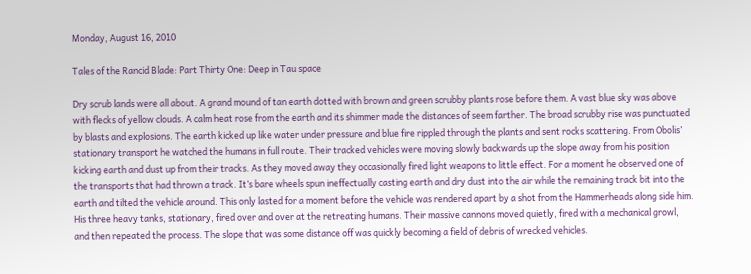Monday, August 16, 2010

Tales of the Rancid Blade: Part Thirty One: Deep in Tau space

Dry scrub lands were all about. A grand mound of tan earth dotted with brown and green scrubby plants rose before them. A vast blue sky was above with flecks of yellow clouds. A calm heat rose from the earth and its shimmer made the distances of seem farther. The broad scrubby rise was punctuated by blasts and explosions. The earth kicked up like water under pressure and blue fire rippled through the plants and sent rocks scattering. From Obolis’ stationary transport he watched the humans in full route. Their tracked vehicles were moving slowly backwards up the slope away from his position kicking earth and dust up from their tracks. As they moved away they occasionally fired light weapons to little effect. For a moment he observed one of the transports that had thrown a track. It’s bare wheels spun ineffectually casting earth and dry dust into the air while the remaining track bit into the earth and tilted the vehicle around. This only lasted for a moment before the vehicle was rendered apart by a shot from the Hammerheads along side him. His three heavy tanks, stationary, fired over and over at the retreating humans. Their massive cannons moved quietly, fired with a mechanical growl, and then repeated the process. The slope that was some distance off was quickly becoming a field of debris of wrecked vehicles.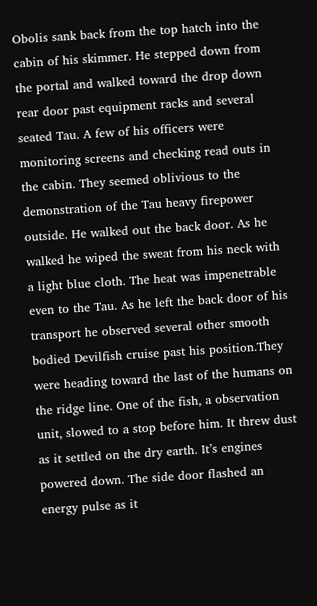Obolis sank back from the top hatch into the cabin of his skimmer. He stepped down from the portal and walked toward the drop down rear door past equipment racks and several seated Tau. A few of his officers were monitoring screens and checking read outs in the cabin. They seemed oblivious to the demonstration of the Tau heavy firepower outside. He walked out the back door. As he walked he wiped the sweat from his neck with a light blue cloth. The heat was impenetrable even to the Tau. As he left the back door of his transport he observed several other smooth bodied Devilfish cruise past his position.They were heading toward the last of the humans on the ridge line. One of the fish, a observation unit, slowed to a stop before him. It threw dust as it settled on the dry earth. It’s engines powered down. The side door flashed an energy pulse as it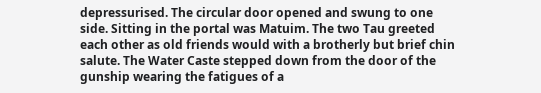depressurised. The circular door opened and swung to one side. Sitting in the portal was Matuim. The two Tau greeted each other as old friends would with a brotherly but brief chin salute. The Water Caste stepped down from the door of the gunship wearing the fatigues of a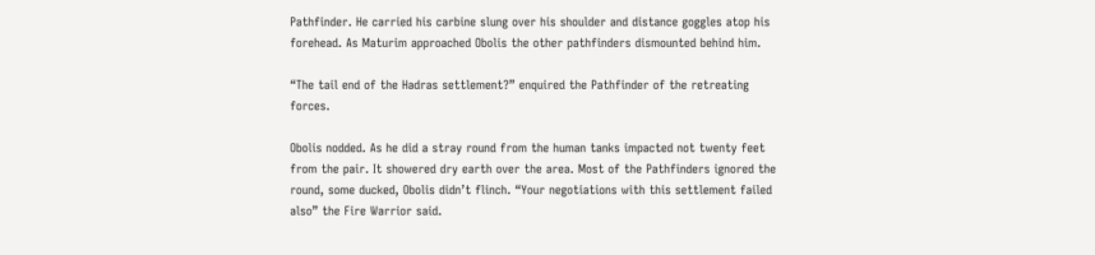Pathfinder. He carried his carbine slung over his shoulder and distance goggles atop his forehead. As Maturim approached Obolis the other pathfinders dismounted behind him.

“The tail end of the Hadras settlement?” enquired the Pathfinder of the retreating forces.

Obolis nodded. As he did a stray round from the human tanks impacted not twenty feet from the pair. It showered dry earth over the area. Most of the Pathfinders ignored the round, some ducked, Obolis didn’t flinch. “Your negotiations with this settlement failed also” the Fire Warrior said.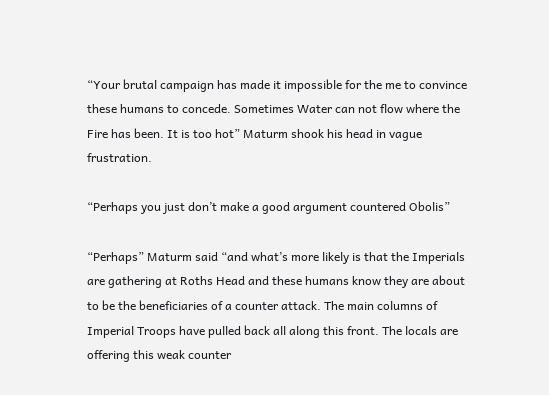“Your brutal campaign has made it impossible for the me to convince these humans to concede. Sometimes Water can not flow where the Fire has been. It is too hot” Maturm shook his head in vague frustration.

“Perhaps you just don’t make a good argument countered Obolis”

“Perhaps” Maturm said “and what’s more likely is that the Imperials are gathering at Roths Head and these humans know they are about to be the beneficiaries of a counter attack. The main columns of Imperial Troops have pulled back all along this front. The locals are offering this weak counter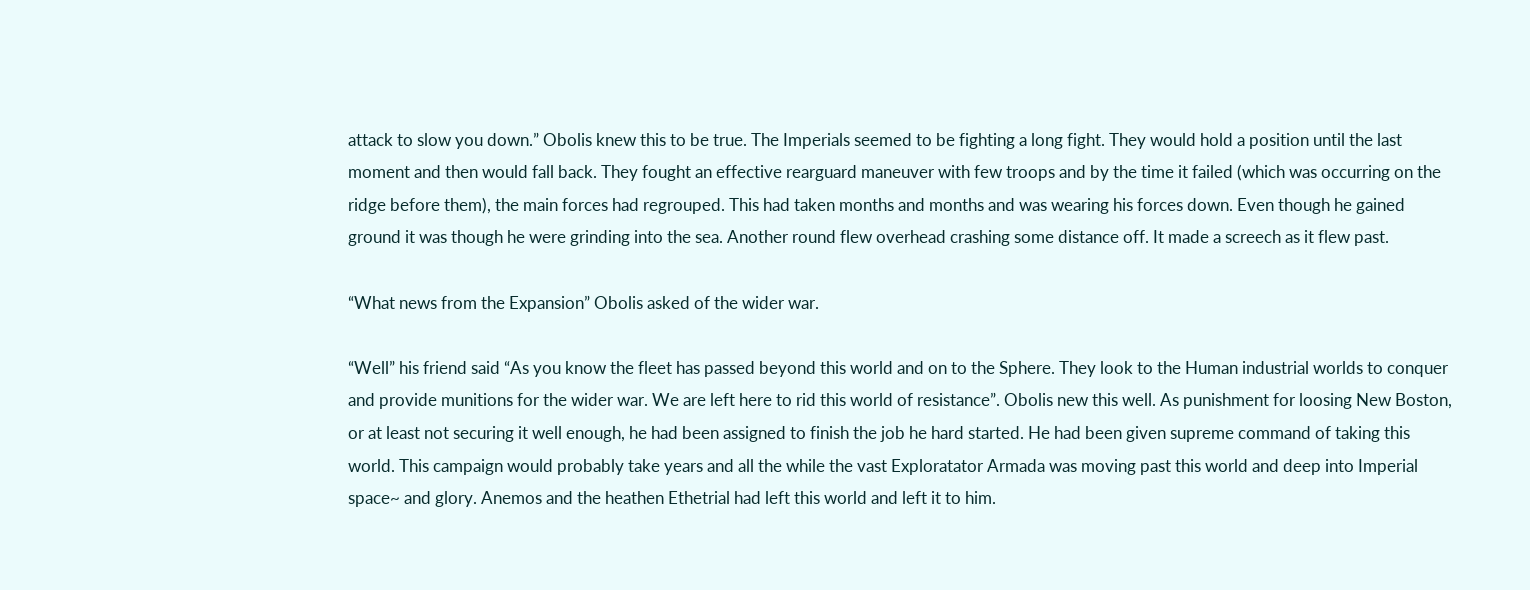attack to slow you down.” Obolis knew this to be true. The Imperials seemed to be fighting a long fight. They would hold a position until the last moment and then would fall back. They fought an effective rearguard maneuver with few troops and by the time it failed (which was occurring on the ridge before them), the main forces had regrouped. This had taken months and months and was wearing his forces down. Even though he gained ground it was though he were grinding into the sea. Another round flew overhead crashing some distance off. It made a screech as it flew past.

“What news from the Expansion” Obolis asked of the wider war.

“Well” his friend said “As you know the fleet has passed beyond this world and on to the Sphere. They look to the Human industrial worlds to conquer and provide munitions for the wider war. We are left here to rid this world of resistance”. Obolis new this well. As punishment for loosing New Boston, or at least not securing it well enough, he had been assigned to finish the job he hard started. He had been given supreme command of taking this world. This campaign would probably take years and all the while the vast Exploratator Armada was moving past this world and deep into Imperial space~ and glory. Anemos and the heathen Ethetrial had left this world and left it to him.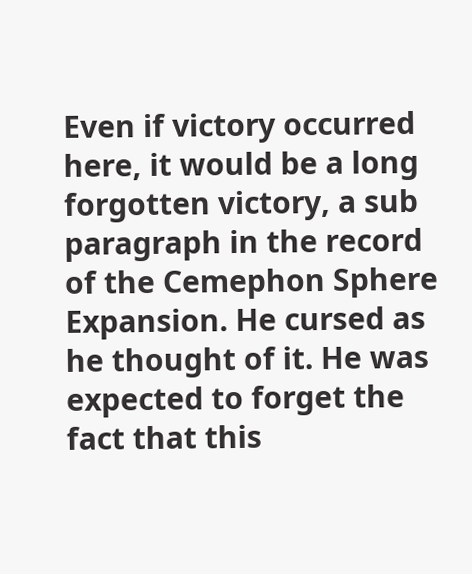Even if victory occurred here, it would be a long forgotten victory, a sub paragraph in the record of the Cemephon Sphere Expansion. He cursed as he thought of it. He was expected to forget the fact that this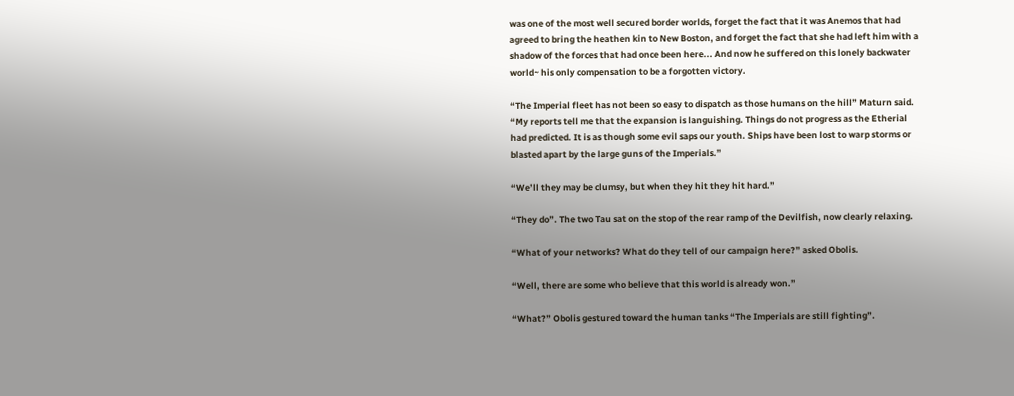was one of the most well secured border worlds, forget the fact that it was Anemos that had agreed to bring the heathen kin to New Boston, and forget the fact that she had left him with a shadow of the forces that had once been here... And now he suffered on this lonely backwater world~ his only compensation to be a forgotten victory.

“The Imperial fleet has not been so easy to dispatch as those humans on the hill” Maturn said. “My reports tell me that the expansion is languishing. Things do not progress as the Etherial had predicted. It is as though some evil saps our youth. Ships have been lost to warp storms or blasted apart by the large guns of the Imperials.”

“We’ll they may be clumsy, but when they hit they hit hard.”

“They do”. The two Tau sat on the stop of the rear ramp of the Devilfish, now clearly relaxing.

“What of your networks? What do they tell of our campaign here?” asked Obolis.

“Well, there are some who believe that this world is already won.”

“What?” Obolis gestured toward the human tanks “The Imperials are still fighting”.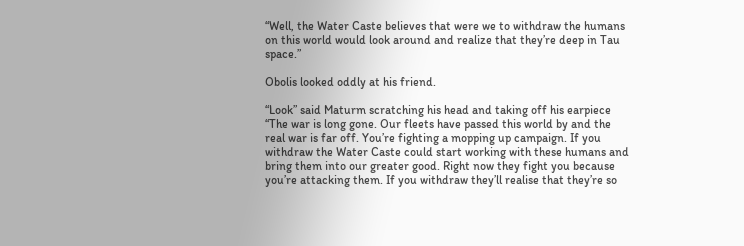“Well, the Water Caste believes that were we to withdraw the humans on this world would look around and realize that they’re deep in Tau space.”

Obolis looked oddly at his friend.

“Look” said Maturm scratching his head and taking off his earpiece “The war is long gone. Our fleets have passed this world by and the real war is far off. You’re fighting a mopping up campaign. If you withdraw the Water Caste could start working with these humans and bring them into our greater good. Right now they fight you because you’re attacking them. If you withdraw they’ll realise that they’re so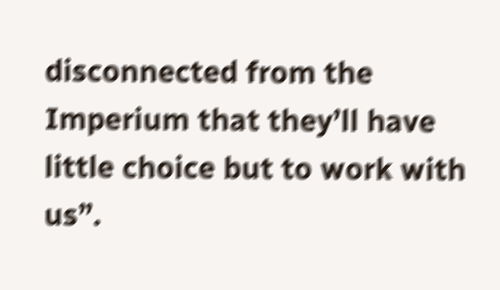disconnected from the Imperium that they’ll have little choice but to work with us”.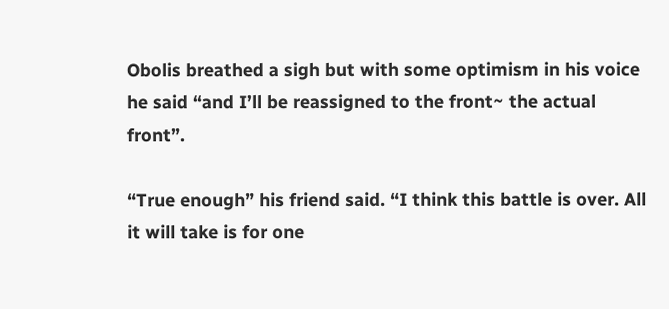Obolis breathed a sigh but with some optimism in his voice he said “and I’ll be reassigned to the front~ the actual front”.

“True enough” his friend said. “I think this battle is over. All it will take is for one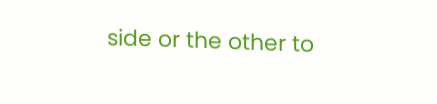side or the other to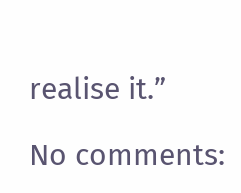realise it.”

No comments: